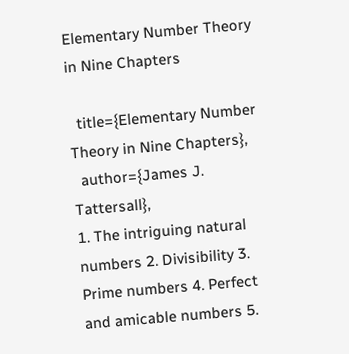Elementary Number Theory in Nine Chapters

  title={Elementary Number Theory in Nine Chapters},
  author={James J. Tattersall},
1. The intriguing natural numbers 2. Divisibility 3. Prime numbers 4. Perfect and amicable numbers 5.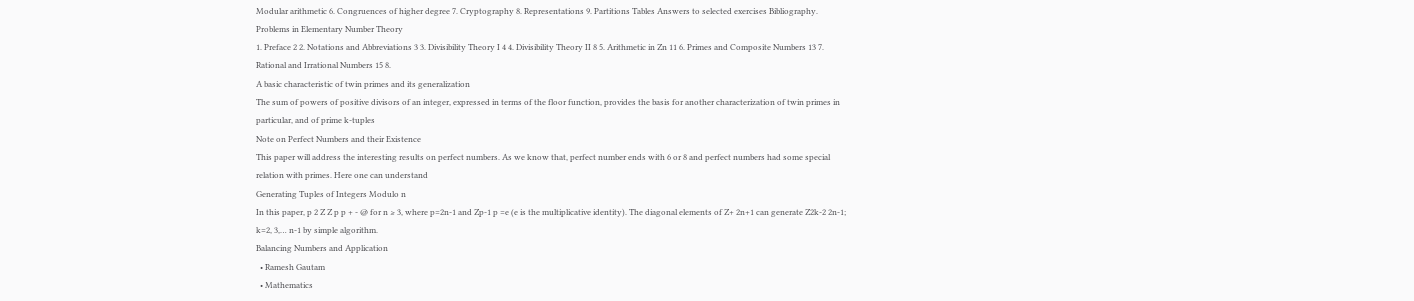Modular arithmetic 6. Congruences of higher degree 7. Cryptography 8. Representations 9. Partitions Tables Answers to selected exercises Bibliography.
Problems in Elementary Number Theory
1. Preface 2 2. Notations and Abbreviations 3 3. Divisibility Theory I 4 4. Divisibility Theory II 8 5. Arithmetic in Zn 11 6. Primes and Composite Numbers 13 7. Rational and Irrational Numbers 15 8.
A basic characteristic of twin primes and its generalization
The sum of powers of positive divisors of an integer, expressed in terms of the floor function, provides the basis for another characterization of twin primes in particular, and of prime k-tuples
Note on Perfect Numbers and their Existence
This paper will address the interesting results on perfect numbers. As we know that, perfect number ends with 6 or 8 and perfect numbers had some special relation with primes. Here one can understand
Generating Tuples of Integers Modulo n
In this paper, p 2 Z Z p p + - @ for n ≥ 3, where p=2n-1 and Zp-1 p =e (e is the multiplicative identity). The diagonal elements of Z+ 2n+1 can generate Z2k-2 2n-1; k=2, 3,… n-1 by simple algorithm.
Balancing Numbers and Application
  • Ramesh Gautam
  • Mathematics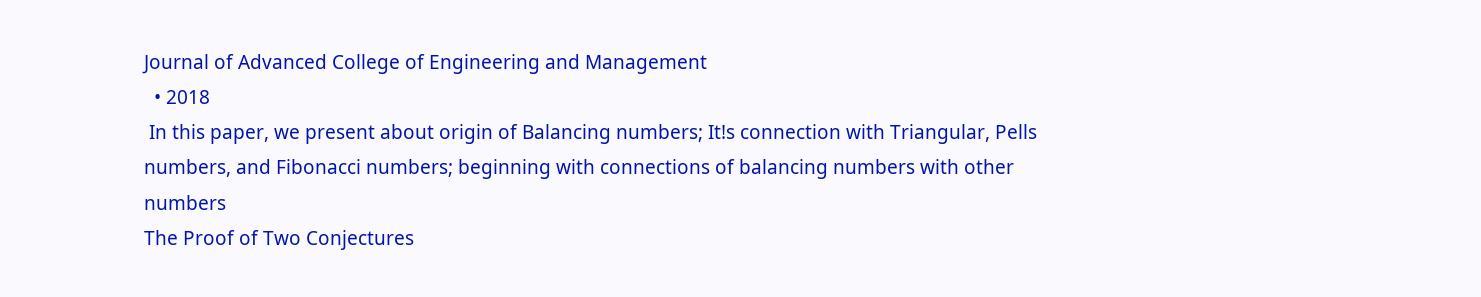Journal of Advanced College of Engineering and Management
  • 2018
 In this paper, we present about origin of Balancing numbers; It!s connection with Triangular, Pells numbers, and Fibonacci numbers; beginning with connections of balancing numbers with other numbers
The Proof of Two Conjectures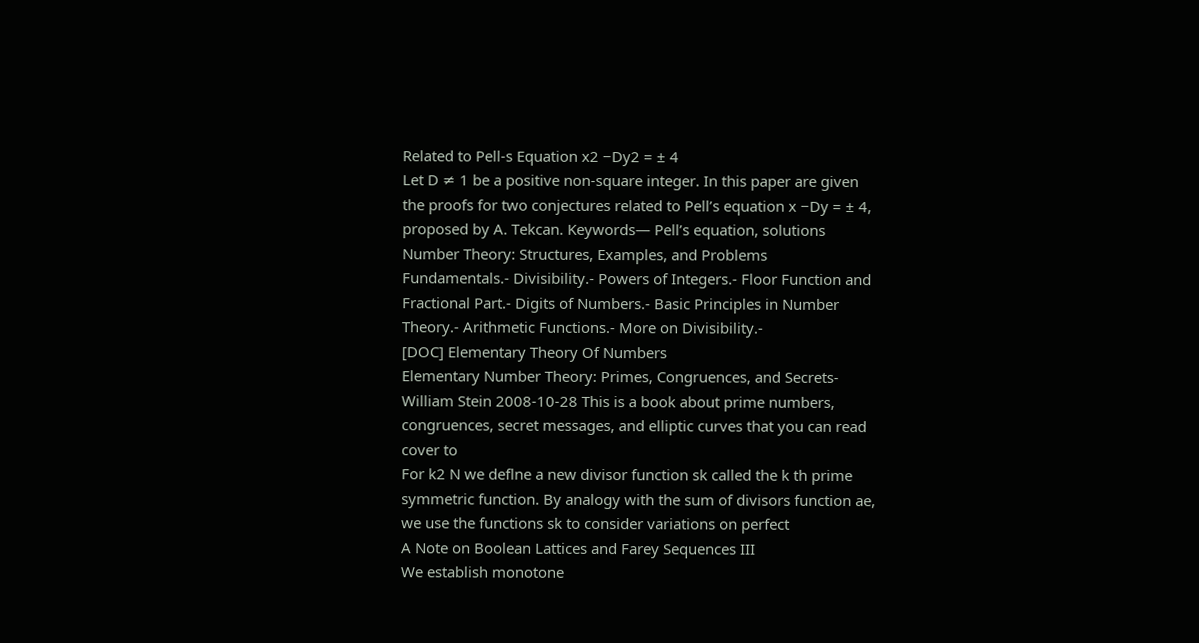Related to Pell-s Equation x2 −Dy2 = ± 4
Let D ≠ 1 be a positive non-square integer. In this paper are given the proofs for two conjectures related to Pell’s equation x −Dy = ± 4, proposed by A. Tekcan. Keywords— Pell’s equation, solutions
Number Theory: Structures, Examples, and Problems
Fundamentals.- Divisibility.- Powers of Integers.- Floor Function and Fractional Part.- Digits of Numbers.- Basic Principles in Number Theory.- Arithmetic Functions.- More on Divisibility.-
[DOC] Elementary Theory Of Numbers
Elementary Number Theory: Primes, Congruences, and Secrets-William Stein 2008-10-28 This is a book about prime numbers, congruences, secret messages, and elliptic curves that you can read cover to
For k2 N we deflne a new divisor function sk called the k th prime symmetric function. By analogy with the sum of divisors function ae, we use the functions sk to consider variations on perfect
A Note on Boolean Lattices and Farey Sequences III
We establish monotone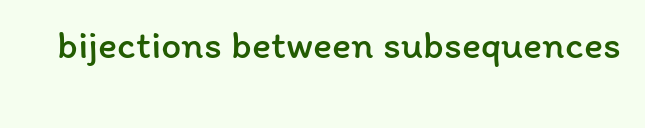bijections between subsequences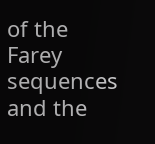of the Farey sequences and the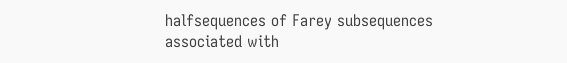halfsequences of Farey subsequences associated with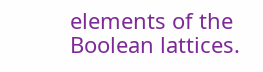elements of the Boolean lattices.